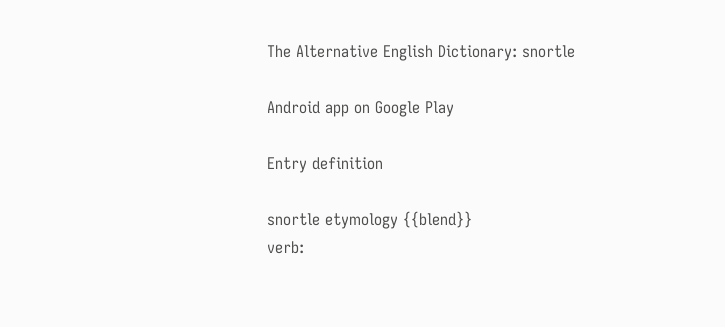The Alternative English Dictionary: snortle

Android app on Google Play

Entry definition

snortle etymology {{blend}}
verb: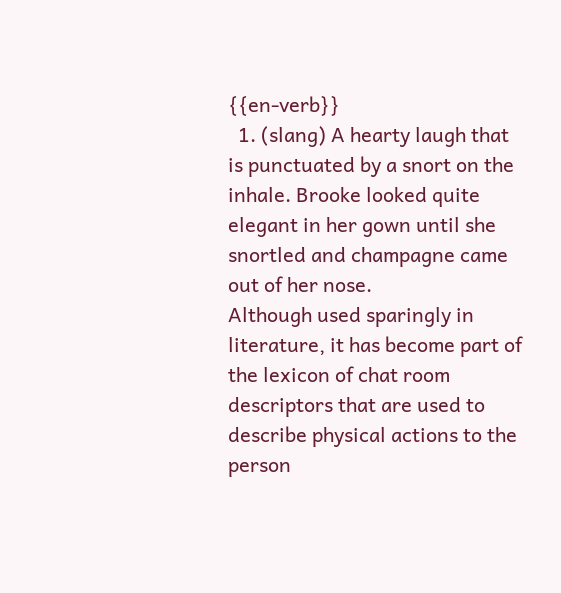{{en-verb}}
  1. (slang) A hearty laugh that is punctuated by a snort on the inhale. Brooke looked quite elegant in her gown until she snortled and champagne came out of her nose.
Although used sparingly in literature, it has become part of the lexicon of chat room descriptors that are used to describe physical actions to the person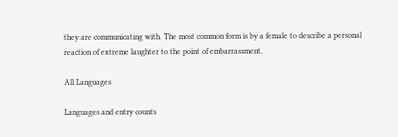they are communicating with. The most common form is by a female to describe a personal reaction of extreme laughter to the point of embarrassment.

All Languages

Languages and entry counts